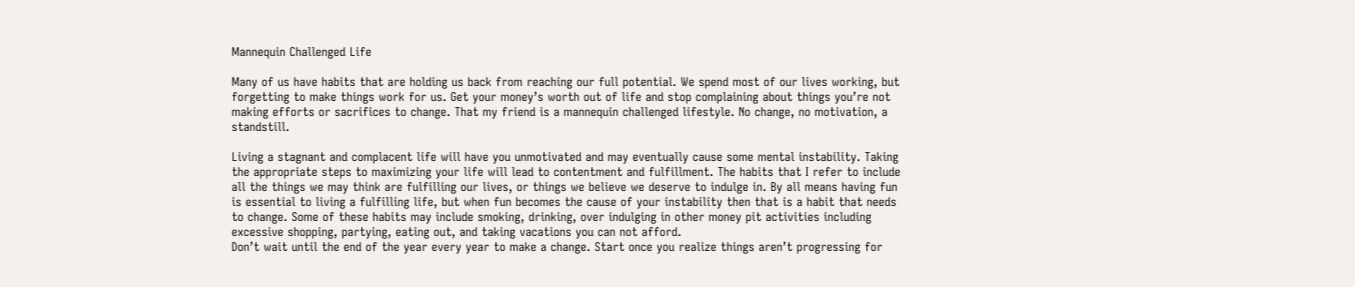Mannequin Challenged Life

Many of us have habits that are holding us back from reaching our full potential. We spend most of our lives working, but forgetting to make things work for us. Get your money’s worth out of life and stop complaining about things you’re not making efforts or sacrifices to change. That my friend is a mannequin challenged lifestyle. No change, no motivation, a standstill.

Living a stagnant and complacent life will have you unmotivated and may eventually cause some mental instability. Taking the appropriate steps to maximizing your life will lead to contentment and fulfillment. The habits that I refer to include all the things we may think are fulfilling our lives, or things we believe we deserve to indulge in. By all means having fun is essential to living a fulfilling life, but when fun becomes the cause of your instability then that is a habit that needs to change. Some of these habits may include smoking, drinking, over indulging in other money pit activities including excessive shopping, partying, eating out, and taking vacations you can not afford.
Don’t wait until the end of the year every year to make a change. Start once you realize things aren’t progressing for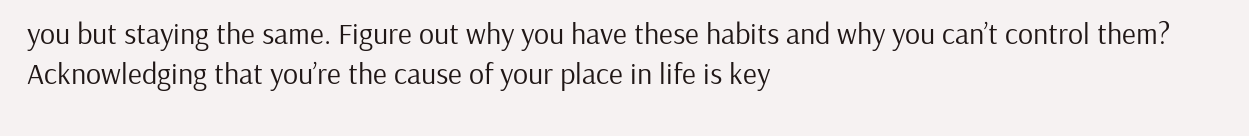you but staying the same. Figure out why you have these habits and why you can’t control them? Acknowledging that you’re the cause of your place in life is key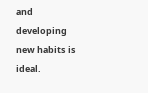and developing new habits is ideal.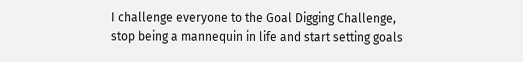I challenge everyone to the Goal Digging Challenge, stop being a mannequin in life and start setting goals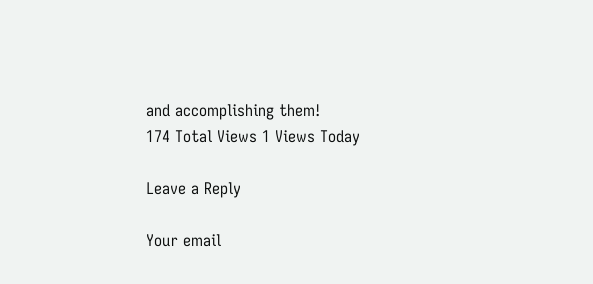and accomplishing them!
174 Total Views 1 Views Today

Leave a Reply

Your email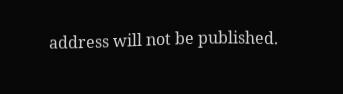address will not be published.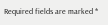Required fields are marked *